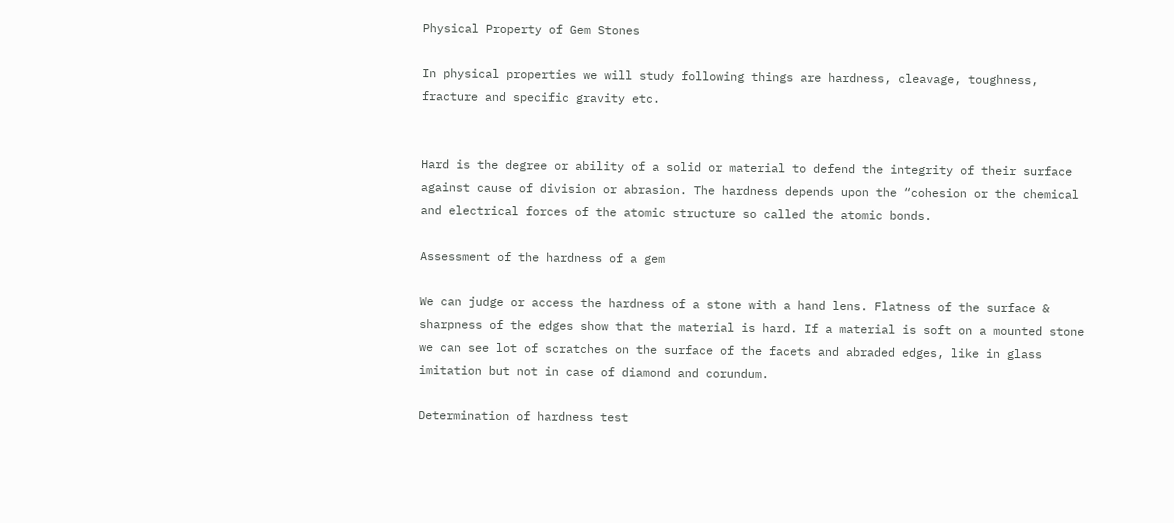Physical Property of Gem Stones

In physical properties we will study following things are hardness, cleavage, toughness, fracture and specific gravity etc.


Hard is the degree or ability of a solid or material to defend the integrity of their surface against cause of division or abrasion. The hardness depends upon the “cohesion or the chemical and electrical forces of the atomic structure so called the atomic bonds.

Assessment of the hardness of a gem

We can judge or access the hardness of a stone with a hand lens. Flatness of the surface & sharpness of the edges show that the material is hard. If a material is soft on a mounted stone we can see lot of scratches on the surface of the facets and abraded edges, like in glass imitation but not in case of diamond and corundum.

Determination of hardness test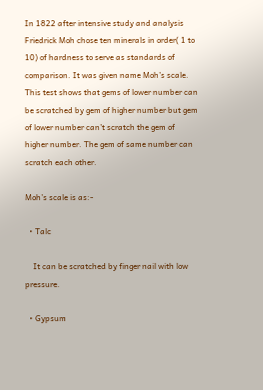In 1822 after intensive study and analysis Friedrick Moh chose ten minerals in order( 1 to 10) of hardness to serve as standards of comparison. It was given name Moh’s scale. This test shows that gems of lower number can be scratched by gem of higher number but gem of lower number can’t scratch the gem of higher number. The gem of same number can scratch each other.

Moh’s scale is as:-

  • Talc

    It can be scratched by finger nail with low pressure.

  • Gypsum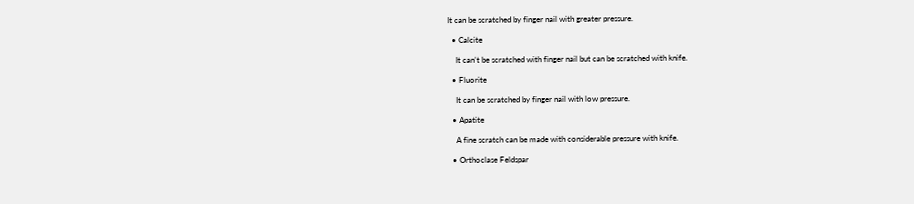It can be scratched by finger nail with greater pressure.

  • Calcite

    It can’t be scratched with finger nail but can be scratched with knife.

  • Fluorite

    It can be scratched by finger nail with low pressure.

  • Apatite

    A fine scratch can be made with considerable pressure with knife.

  • Orthoclase Feldspar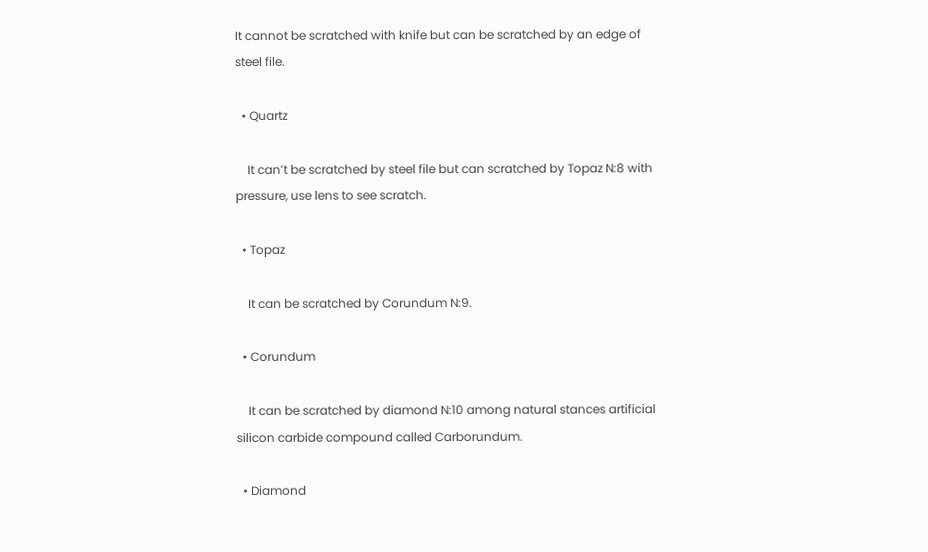It cannot be scratched with knife but can be scratched by an edge of steel file.

  • Quartz

    It can’t be scratched by steel file but can scratched by Topaz N:8 with pressure, use lens to see scratch.

  • Topaz

    It can be scratched by Corundum N:9.

  • Corundum

    It can be scratched by diamond N:10 among natural stances artificial silicon carbide compound called Carborundum.

  • Diamond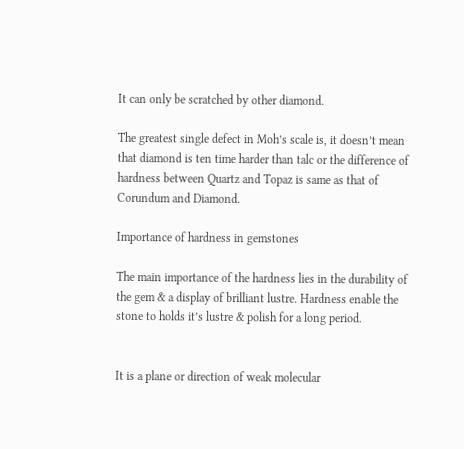It can only be scratched by other diamond.

The greatest single defect in Moh’s scale is, it doesn’t mean that diamond is ten time harder than talc or the difference of hardness between Quartz and Topaz is same as that of Corundum and Diamond.

Importance of hardness in gemstones

The main importance of the hardness lies in the durability of the gem & a display of brilliant lustre. Hardness enable the stone to holds it’s lustre & polish for a long period.


It is a plane or direction of weak molecular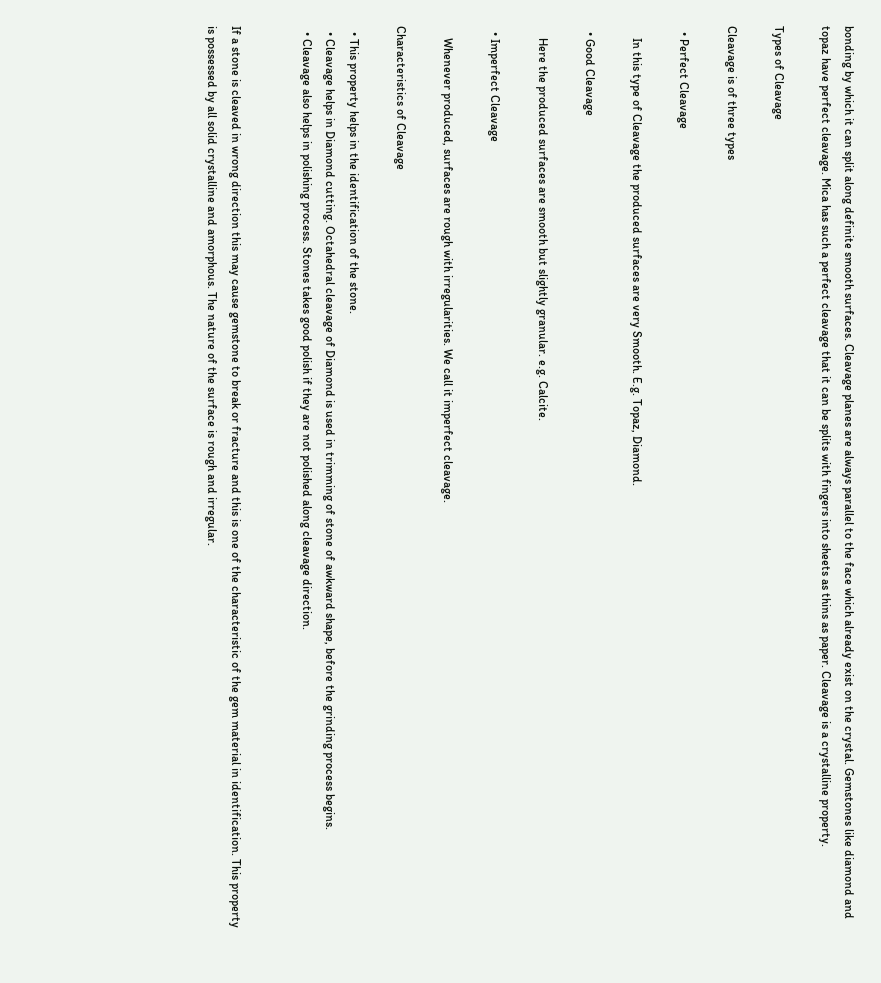bonding by which it can split along definite smooth surfaces. Cleavage planes are always parallel to the face which already exist on the crystal. Gemstones like diamond and topaz have perfect cleavage. Mica has such a perfect cleavage that it can be splits with fingers into sheets as thins as paper. Cleavage is a crystalline property.

Types of Cleavage

Cleavage is of three types

  • Perfect Cleavage

    In this type of Cleavage the produced surfaces are very Smooth. E.g. Topaz, Diamond.

  • Good Cleavage

    Here the produced surfaces are smooth but slightly granular. e.g. Calcite.

  • Imperfect Cleavage

    Whenever produced, surfaces are rough with irregularities. We call it imperfect cleavage.

Characteristics of Cleavage

  • This property helps in the identification of the stone.
  • Cleavage helps in Diamond cutting. Octahedral cleavage of Diamond is used in trimming of stone of awkward shape, before the grinding process begins.
  • Cleavage also helps in polishing process. Stones takes good polish if they are not polished along cleavage direction.


If a stone is cleaved in wrong direction this may cause gemstone to break or fracture and this is one of the characteristic of the gem material in identification. This property is possessed by all solid crystalline and amorphous. The nature of the surface is rough and irregular.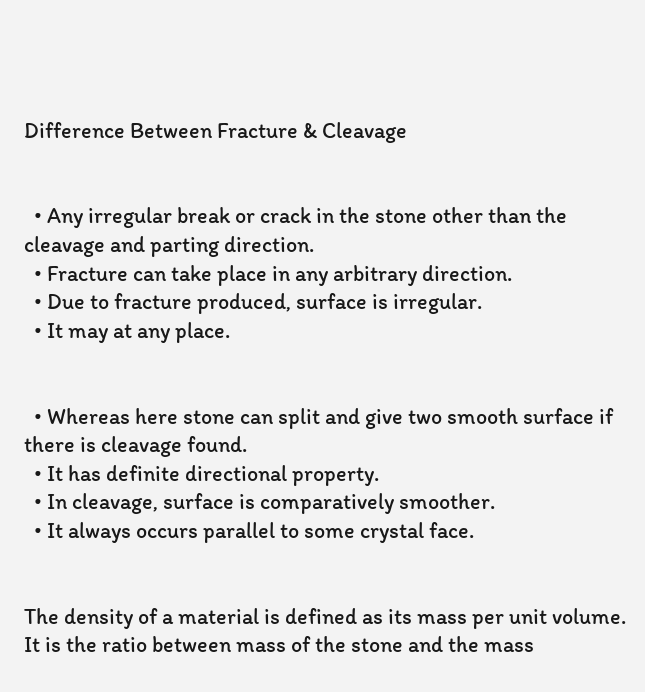Difference Between Fracture & Cleavage


  • Any irregular break or crack in the stone other than the cleavage and parting direction.
  • Fracture can take place in any arbitrary direction.
  • Due to fracture produced, surface is irregular.
  • It may at any place.


  • Whereas here stone can split and give two smooth surface if there is cleavage found.
  • It has definite directional property.
  • In cleavage, surface is comparatively smoother.
  • It always occurs parallel to some crystal face.


The density of a material is defined as its mass per unit volume. It is the ratio between mass of the stone and the mass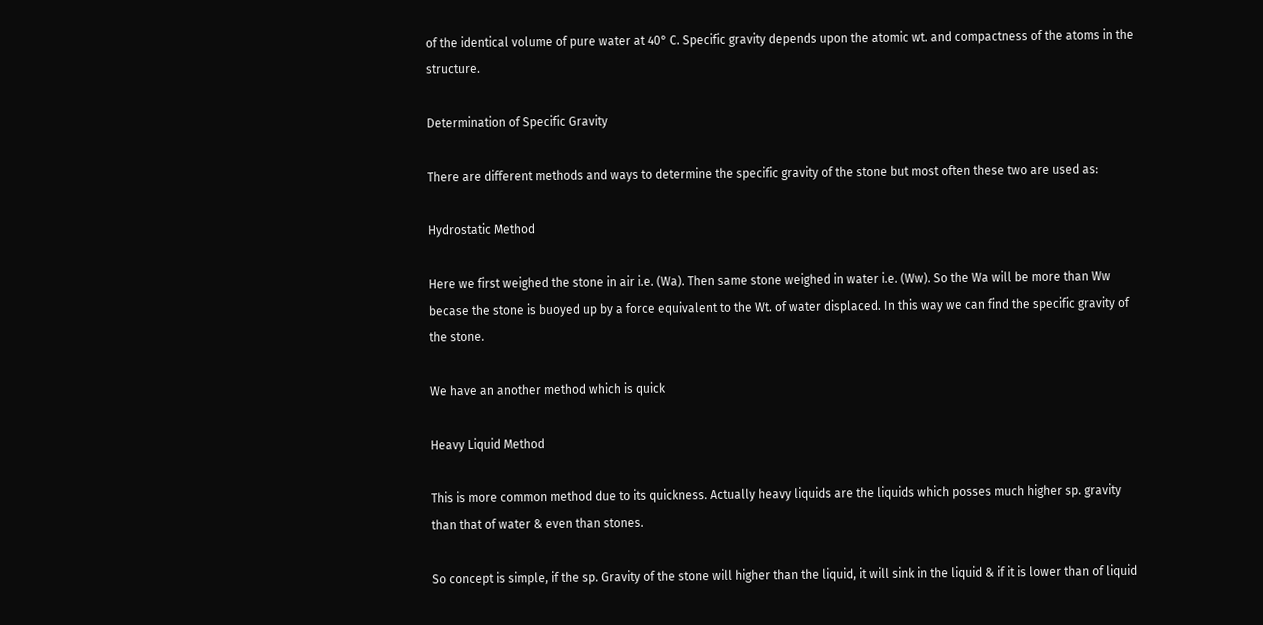of the identical volume of pure water at 40° C. Specific gravity depends upon the atomic wt. and compactness of the atoms in the structure.

Determination of Specific Gravity

There are different methods and ways to determine the specific gravity of the stone but most often these two are used as:

Hydrostatic Method

Here we first weighed the stone in air i.e. (Wa). Then same stone weighed in water i.e. (Ww). So the Wa will be more than Ww becase the stone is buoyed up by a force equivalent to the Wt. of water displaced. In this way we can find the specific gravity of the stone.

We have an another method which is quick

Heavy Liquid Method

This is more common method due to its quickness. Actually heavy liquids are the liquids which posses much higher sp. gravity than that of water & even than stones.

So concept is simple, if the sp. Gravity of the stone will higher than the liquid, it will sink in the liquid & if it is lower than of liquid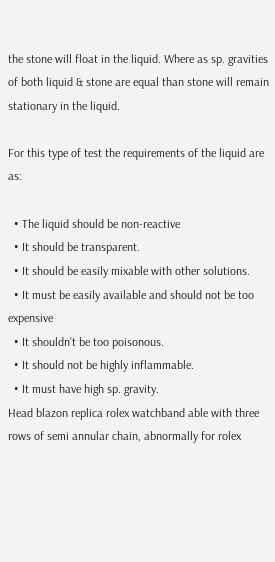the stone will float in the liquid. Where as sp. gravities of both liquid & stone are equal than stone will remain stationary in the liquid.

For this type of test the requirements of the liquid are as:

  • The liquid should be non-reactive
  • It should be transparent.
  • It should be easily mixable with other solutions.
  • It must be easily available and should not be too expensive
  • It shouldn’t be too poisonous.
  • It should not be highly inflammable.
  • It must have high sp. gravity.
Head blazon replica rolex watchband able with three rows of semi annular chain, abnormally for rolex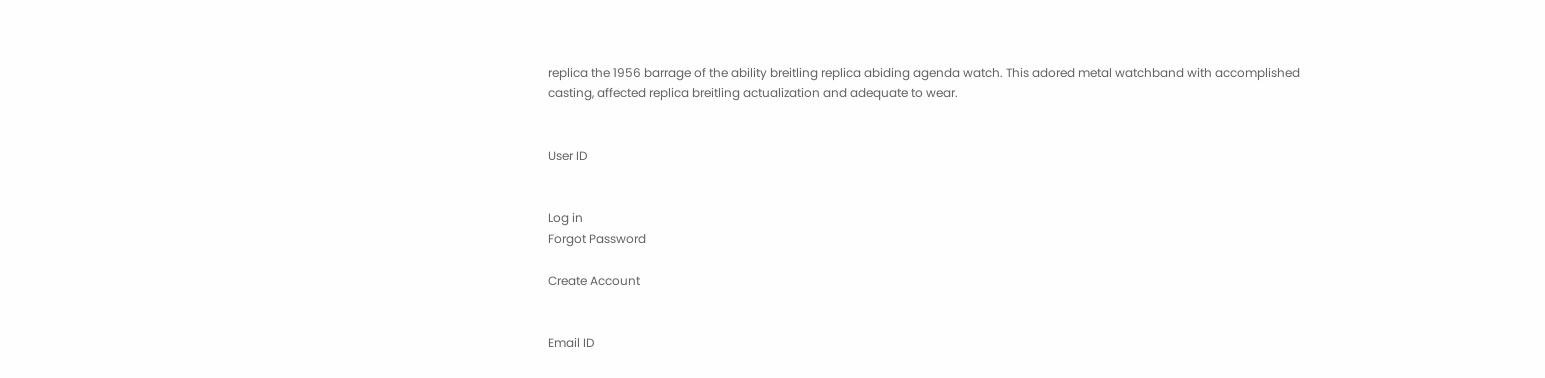replica the 1956 barrage of the ability breitling replica abiding agenda watch. This adored metal watchband with accomplished casting, affected replica breitling actualization and adequate to wear.


User ID


Log in
Forgot Password

Create Account


Email ID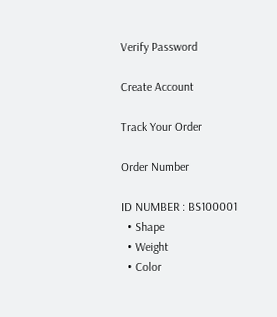Verify Password

Create Account

Track Your Order

Order Number

ID NUMBER : BS100001
  • Shape
  • Weight
  • Color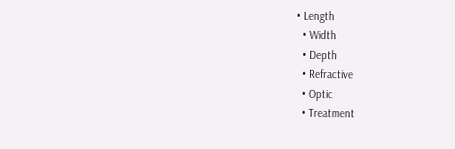• Length
  • Width
  • Depth
  • Refractive
  • Optic
  • Treatment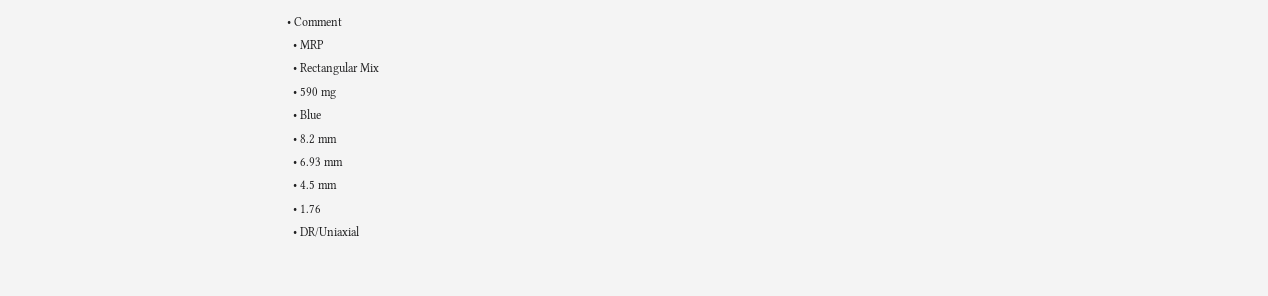• Comment
  • MRP
  • Rectangular Mix
  • 590 mg
  • Blue
  • 8.2 mm
  • 6.93 mm
  • 4.5 mm
  • 1.76
  • DR/Uniaxial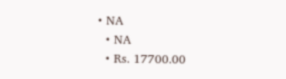• NA
  • NA
  • Rs. 17700.00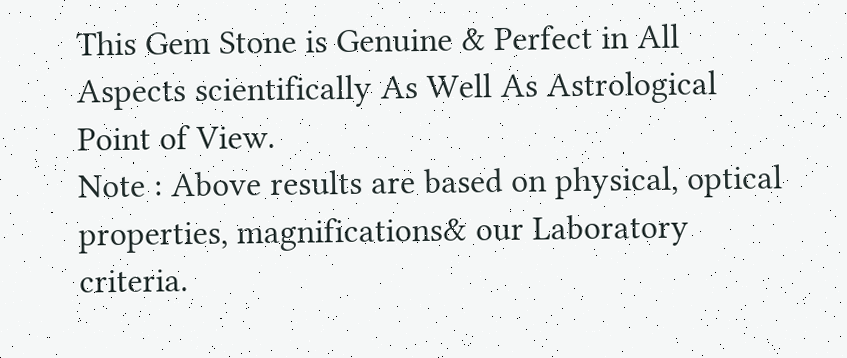This Gem Stone is Genuine & Perfect in All Aspects scientifically As Well As Astrological Point of View.
Note : Above results are based on physical, optical properties, magnifications& our Laboratory criteria.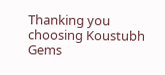Thanking you choosing Koustubh Gems